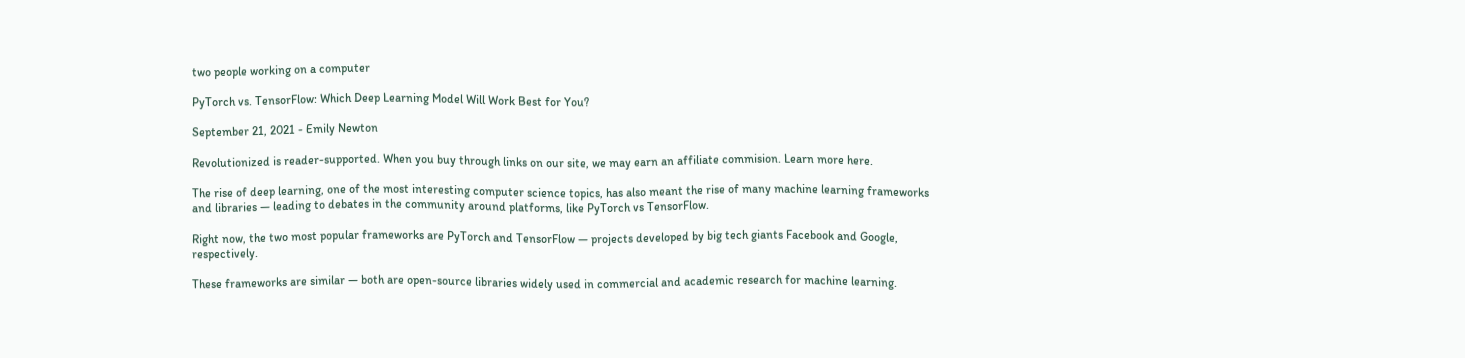two people working on a computer

PyTorch vs. TensorFlow: Which Deep Learning Model Will Work Best for You?

September 21, 2021 - Emily Newton

Revolutionized is reader-supported. When you buy through links on our site, we may earn an affiliate commision. Learn more here.

The rise of deep learning, one of the most interesting computer science topics, has also meant the rise of many machine learning frameworks and libraries — leading to debates in the community around platforms, like PyTorch vs TensorFlow.

Right now, the two most popular frameworks are PyTorch and TensorFlow — projects developed by big tech giants Facebook and Google, respectively.

These frameworks are similar — both are open-source libraries widely used in commercial and academic research for machine learning.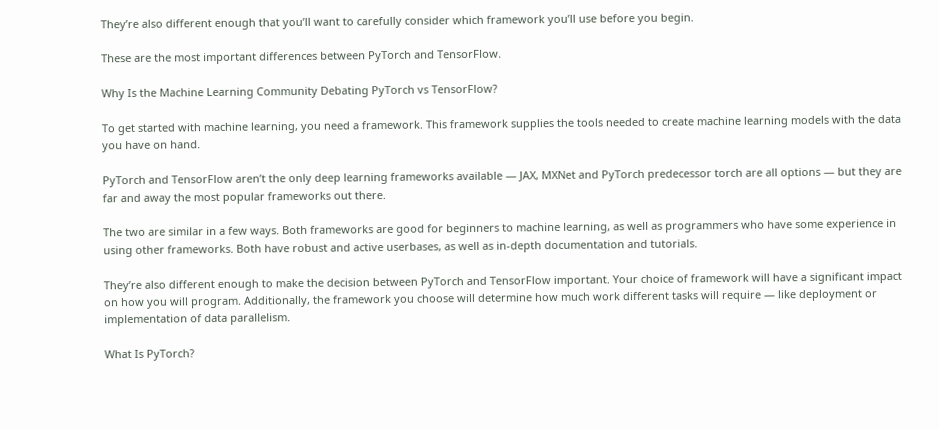They’re also different enough that you’ll want to carefully consider which framework you’ll use before you begin.

These are the most important differences between PyTorch and TensorFlow.

Why Is the Machine Learning Community Debating PyTorch vs TensorFlow?

To get started with machine learning, you need a framework. This framework supplies the tools needed to create machine learning models with the data you have on hand.

PyTorch and TensorFlow aren’t the only deep learning frameworks available — JAX, MXNet and PyTorch predecessor torch are all options — but they are far and away the most popular frameworks out there.

The two are similar in a few ways. Both frameworks are good for beginners to machine learning, as well as programmers who have some experience in using other frameworks. Both have robust and active userbases, as well as in-depth documentation and tutorials.

They’re also different enough to make the decision between PyTorch and TensorFlow important. Your choice of framework will have a significant impact on how you will program. Additionally, the framework you choose will determine how much work different tasks will require — like deployment or implementation of data parallelism.

What Is PyTorch?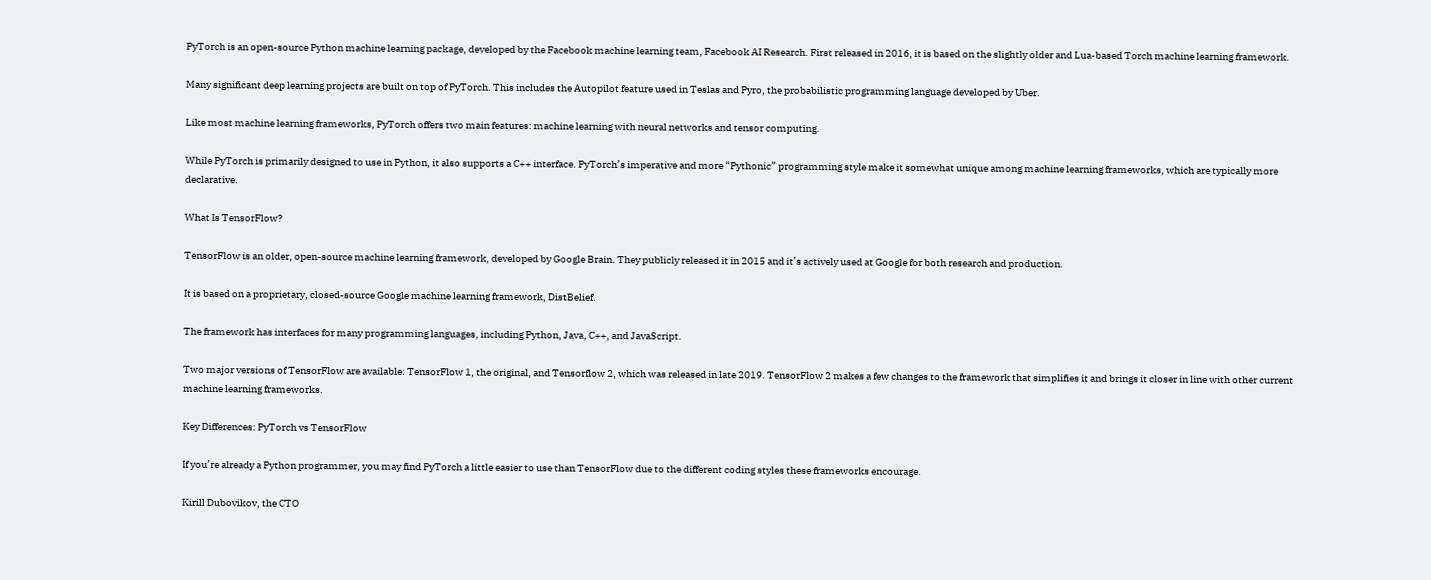PyTorch is an open-source Python machine learning package, developed by the Facebook machine learning team, Facebook AI Research. First released in 2016, it is based on the slightly older and Lua-based Torch machine learning framework.

Many significant deep learning projects are built on top of PyTorch. This includes the Autopilot feature used in Teslas and Pyro, the probabilistic programming language developed by Uber.

Like most machine learning frameworks, PyTorch offers two main features: machine learning with neural networks and tensor computing.

While PyTorch is primarily designed to use in Python, it also supports a C++ interface. PyTorch’s imperative and more “Pythonic” programming style make it somewhat unique among machine learning frameworks, which are typically more declarative.

What Is TensorFlow?

TensorFlow is an older, open-source machine learning framework, developed by Google Brain. They publicly released it in 2015 and it’s actively used at Google for both research and production.

It is based on a proprietary, closed-source Google machine learning framework, DistBelief.

The framework has interfaces for many programming languages, including Python, Java, C++, and JavaScript.

Two major versions of TensorFlow are available: TensorFlow 1, the original, and Tensorflow 2, which was released in late 2019. TensorFlow 2 makes a few changes to the framework that simplifies it and brings it closer in line with other current machine learning frameworks.

Key Differences: PyTorch vs TensorFlow

If you’re already a Python programmer, you may find PyTorch a little easier to use than TensorFlow due to the different coding styles these frameworks encourage.

Kirill Dubovikov, the CTO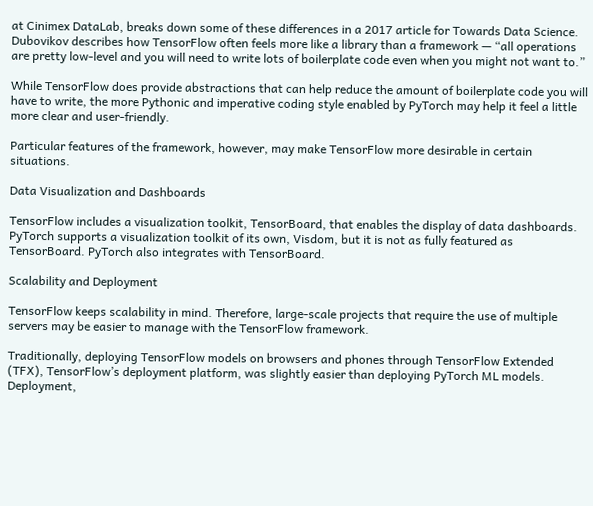at Cinimex DataLab, breaks down some of these differences in a 2017 article for Towards Data Science. Dubovikov describes how TensorFlow often feels more like a library than a framework — “all operations are pretty low-level and you will need to write lots of boilerplate code even when you might not want to.”

While TensorFlow does provide abstractions that can help reduce the amount of boilerplate code you will have to write, the more Pythonic and imperative coding style enabled by PyTorch may help it feel a little more clear and user-friendly.

Particular features of the framework, however, may make TensorFlow more desirable in certain situations.

Data Visualization and Dashboards

TensorFlow includes a visualization toolkit, TensorBoard, that enables the display of data dashboards. PyTorch supports a visualization toolkit of its own, Visdom, but it is not as fully featured as TensorBoard. PyTorch also integrates with TensorBoard.

Scalability and Deployment

TensorFlow keeps scalability in mind. Therefore, large-scale projects that require the use of multiple servers may be easier to manage with the TensorFlow framework.

Traditionally, deploying TensorFlow models on browsers and phones through TensorFlow Extended (TFX), TensorFlow’s deployment platform, was slightly easier than deploying PyTorch ML models. Deployment,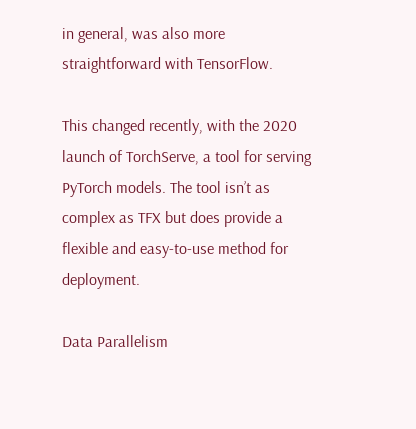in general, was also more straightforward with TensorFlow.

This changed recently, with the 2020 launch of TorchServe, a tool for serving PyTorch models. The tool isn’t as complex as TFX but does provide a flexible and easy-to-use method for deployment.

Data Parallelism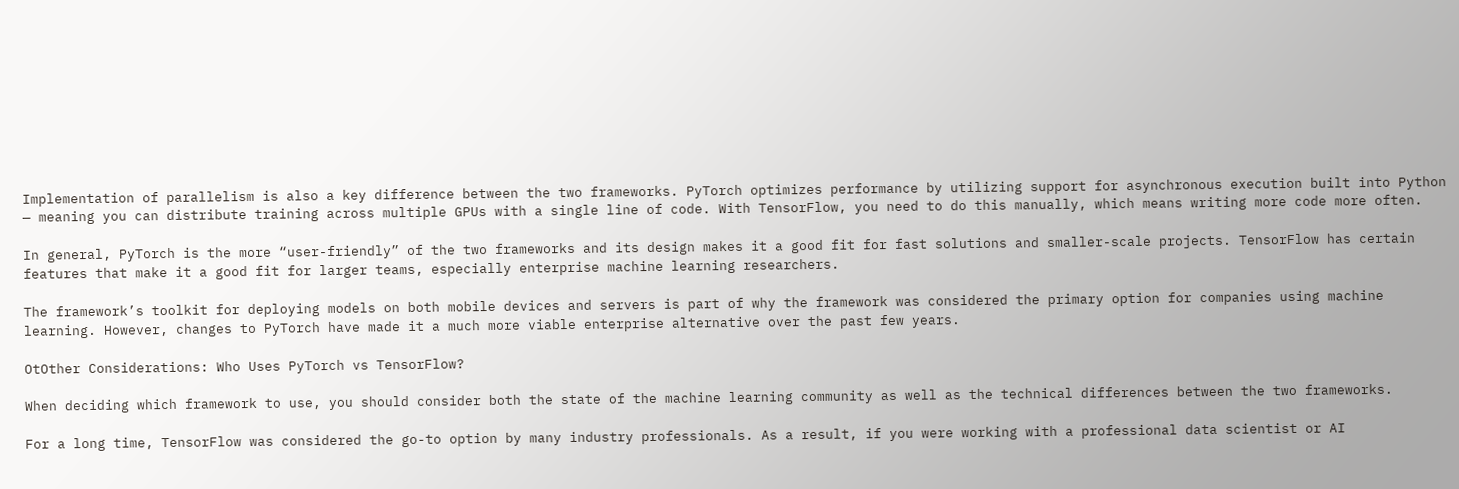Implementation of parallelism is also a key difference between the two frameworks. PyTorch optimizes performance by utilizing support for asynchronous execution built into Python — meaning you can distribute training across multiple GPUs with a single line of code. With TensorFlow, you need to do this manually, which means writing more code more often.

In general, PyTorch is the more “user-friendly” of the two frameworks and its design makes it a good fit for fast solutions and smaller-scale projects. TensorFlow has certain features that make it a good fit for larger teams, especially enterprise machine learning researchers.

The framework’s toolkit for deploying models on both mobile devices and servers is part of why the framework was considered the primary option for companies using machine learning. However, changes to PyTorch have made it a much more viable enterprise alternative over the past few years.

OtOther Considerations: Who Uses PyTorch vs TensorFlow?

When deciding which framework to use, you should consider both the state of the machine learning community as well as the technical differences between the two frameworks.

For a long time, TensorFlow was considered the go-to option by many industry professionals. As a result, if you were working with a professional data scientist or AI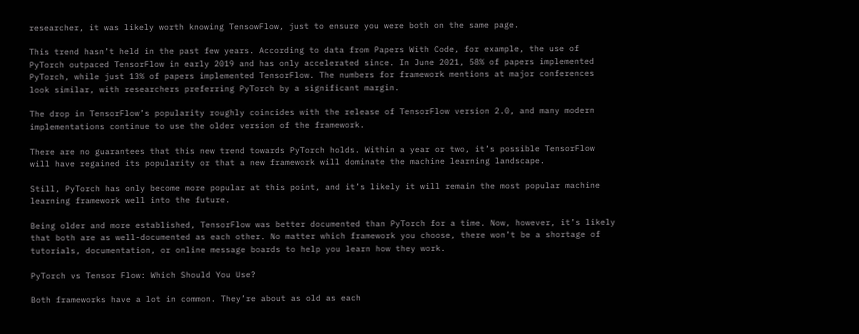researcher, it was likely worth knowing TensowFlow, just to ensure you were both on the same page.

This trend hasn’t held in the past few years. According to data from Papers With Code, for example, the use of PyTorch outpaced TensorFlow in early 2019 and has only accelerated since. In June 2021, 58% of papers implemented PyTorch, while just 13% of papers implemented TensorFlow. The numbers for framework mentions at major conferences look similar, with researchers preferring PyTorch by a significant margin.

The drop in TensorFlow’s popularity roughly coincides with the release of TensorFlow version 2.0, and many modern implementations continue to use the older version of the framework.

There are no guarantees that this new trend towards PyTorch holds. Within a year or two, it’s possible TensorFlow will have regained its popularity or that a new framework will dominate the machine learning landscape.

Still, PyTorch has only become more popular at this point, and it’s likely it will remain the most popular machine learning framework well into the future.

Being older and more established, TensorFlow was better documented than PyTorch for a time. Now, however, it’s likely that both are as well-documented as each other. No matter which framework you choose, there won’t be a shortage of tutorials, documentation, or online message boards to help you learn how they work.

PyTorch vs Tensor Flow: Which Should You Use?

Both frameworks have a lot in common. They’re about as old as each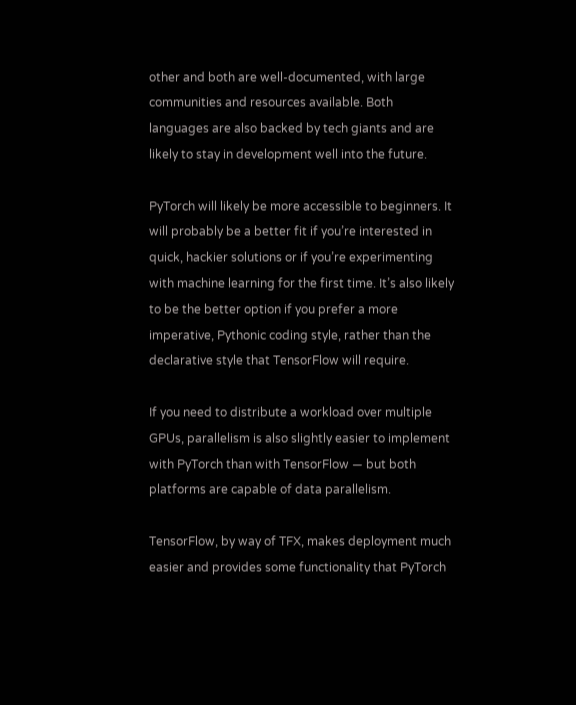other and both are well-documented, with large communities and resources available. Both languages are also backed by tech giants and are likely to stay in development well into the future.

PyTorch will likely be more accessible to beginners. It will probably be a better fit if you’re interested in quick, hackier solutions or if you’re experimenting with machine learning for the first time. It’s also likely to be the better option if you prefer a more imperative, Pythonic coding style, rather than the declarative style that TensorFlow will require.

If you need to distribute a workload over multiple GPUs, parallelism is also slightly easier to implement with PyTorch than with TensorFlow — but both platforms are capable of data parallelism.

TensorFlow, by way of TFX, makes deployment much easier and provides some functionality that PyTorch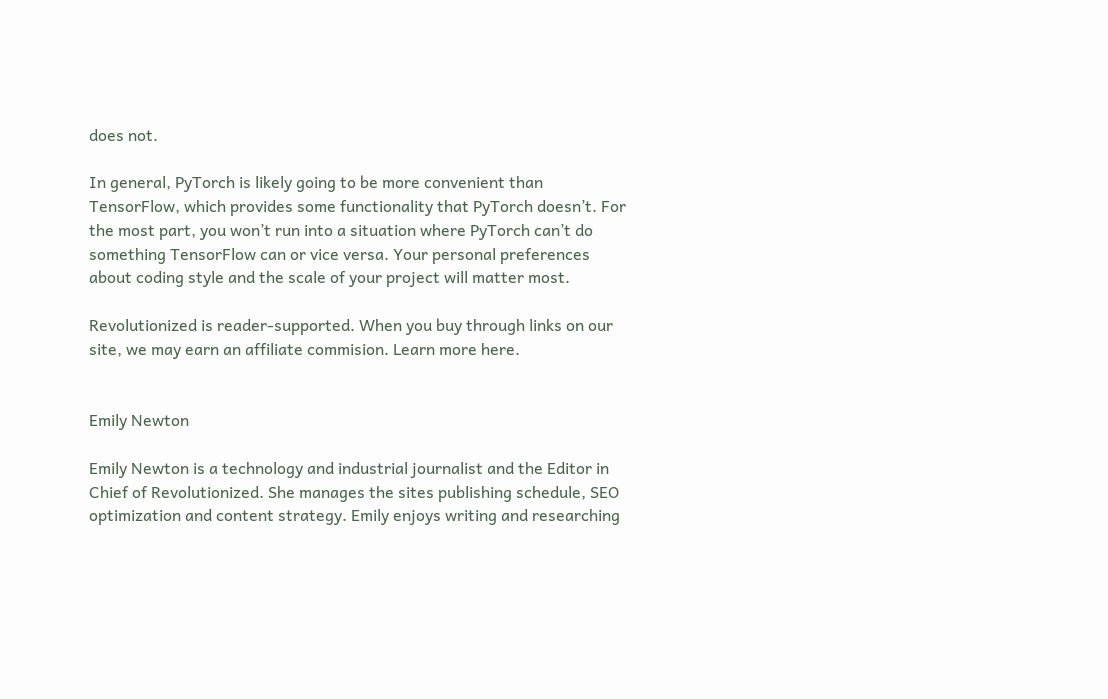does not.

In general, PyTorch is likely going to be more convenient than TensorFlow, which provides some functionality that PyTorch doesn’t. For the most part, you won’t run into a situation where PyTorch can’t do something TensorFlow can or vice versa. Your personal preferences about coding style and the scale of your project will matter most.

Revolutionized is reader-supported. When you buy through links on our site, we may earn an affiliate commision. Learn more here.


Emily Newton

Emily Newton is a technology and industrial journalist and the Editor in Chief of Revolutionized. She manages the sites publishing schedule, SEO optimization and content strategy. Emily enjoys writing and researching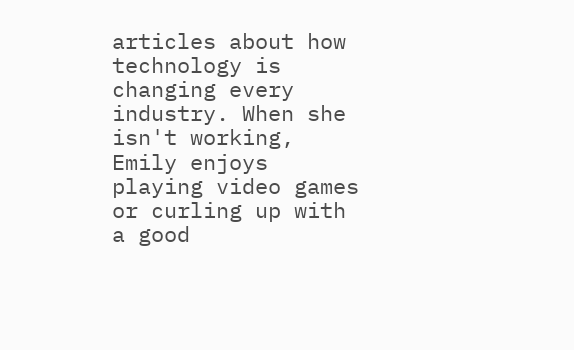articles about how technology is changing every industry. When she isn't working, Emily enjoys playing video games or curling up with a good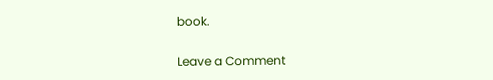book.

Leave a Comment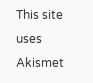This site uses Akismet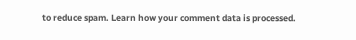to reduce spam. Learn how your comment data is processed.